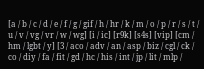[a / b / c / d / e / f / g / gif / h / hr / k / m / o / p / r / s / t / u / v / vg / vr / w / wg] [i / ic] [r9k] [s4s] [vip] [cm / hm / lgbt / y] [3 / aco / adv / an / asp / biz / cgl / ck / co / diy / fa / fit / gd / hc / his / int / jp / lit / mlp /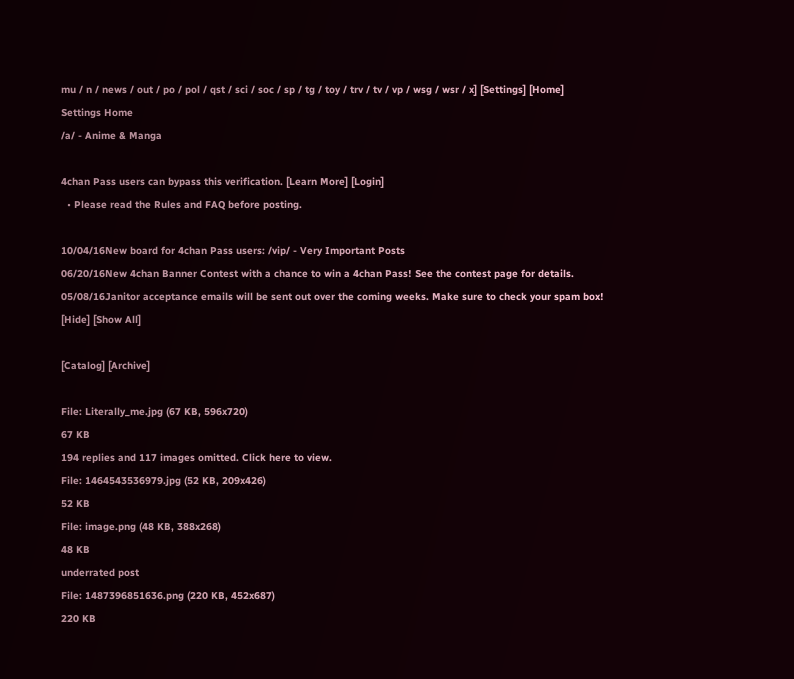mu / n / news / out / po / pol / qst / sci / soc / sp / tg / toy / trv / tv / vp / wsg / wsr / x] [Settings] [Home]
Settings Home
/a/ - Anime & Manga

4chan Pass users can bypass this verification. [Learn More] [Login]
  • Please read the Rules and FAQ before posting.

10/04/16New board for 4chan Pass users: /vip/ - Very Important Posts
06/20/16New 4chan Banner Contest with a chance to win a 4chan Pass! See the contest page for details.
05/08/16Janitor acceptance emails will be sent out over the coming weeks. Make sure to check your spam box!
[Hide] [Show All]

[Catalog] [Archive]

File: Literally_me.jpg (67 KB, 596x720)
67 KB
194 replies and 117 images omitted. Click here to view.
File: 1464543536979.jpg (52 KB, 209x426)
52 KB
File: image.png (48 KB, 388x268)
48 KB
underrated post
File: 1487396851636.png (220 KB, 452x687)
220 KB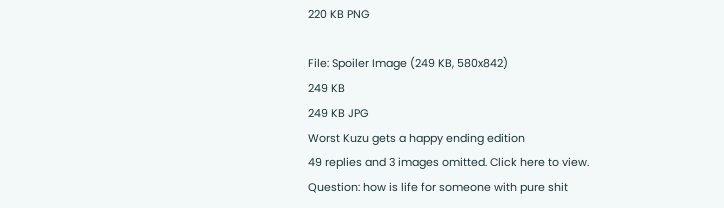220 KB PNG

File: Spoiler Image (249 KB, 580x842)
249 KB
249 KB JPG
Worst Kuzu gets a happy ending edition
49 replies and 3 images omitted. Click here to view.
Question: how is life for someone with pure shit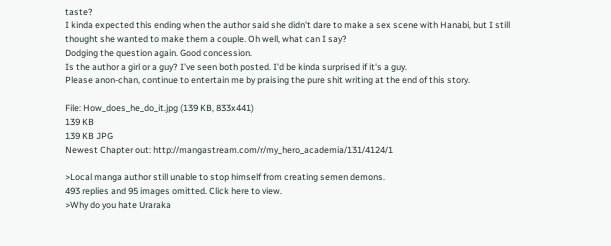taste?
I kinda expected this ending when the author said she didn't dare to make a sex scene with Hanabi, but I still thought she wanted to make them a couple. Oh well, what can I say?
Dodging the question again. Good concession.
Is the author a girl or a guy? I've seen both posted. I'd be kinda surprised if it's a guy.
Please anon-chan, continue to entertain me by praising the pure shit writing at the end of this story.

File: How_does_he_do_it.jpg (139 KB, 833x441)
139 KB
139 KB JPG
Newest Chapter out: http://mangastream.com/r/my_hero_academia/131/4124/1

>Local manga author still unable to stop himself from creating semen demons.
493 replies and 95 images omitted. Click here to view.
>Why do you hate Uraraka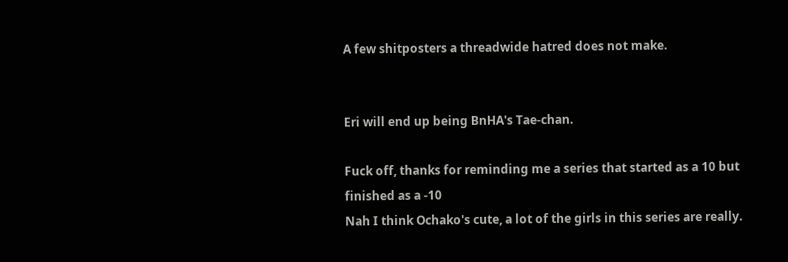A few shitposters a threadwide hatred does not make.


Eri will end up being BnHA's Tae-chan.

Fuck off, thanks for reminding me a series that started as a 10 but finished as a -10
Nah I think Ochako's cute, a lot of the girls in this series are really.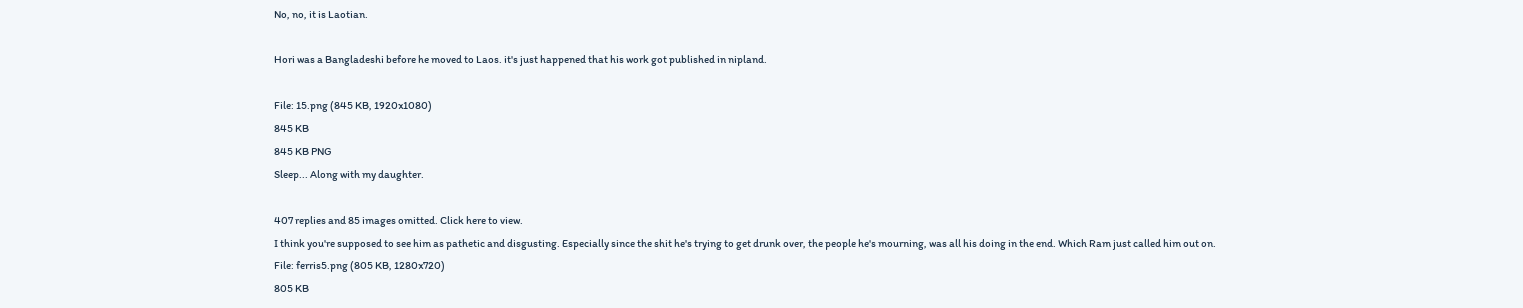No, no, it is Laotian.

Hori was a Bangladeshi before he moved to Laos. it's just happened that his work got published in nipland.

File: 15.png (845 KB, 1920x1080)
845 KB
845 KB PNG
Sleep... Along with my daughter.

407 replies and 85 images omitted. Click here to view.
I think you're supposed to see him as pathetic and disgusting. Especially since the shit he's trying to get drunk over, the people he's mourning, was all his doing in the end. Which Ram just called him out on.
File: ferris5.png (805 KB, 1280x720)
805 KB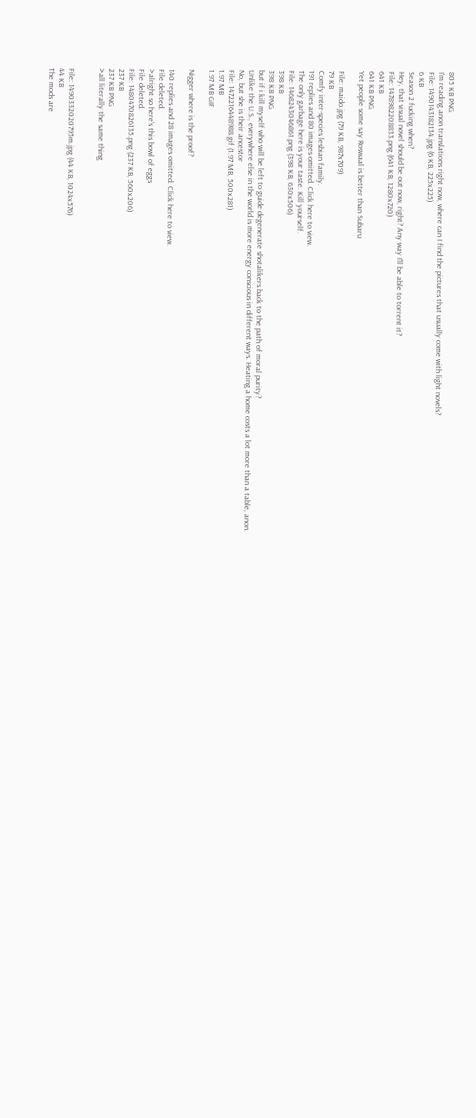805 KB PNG
I'm reading anon translations right now, where can I find the pictures that usually come with light novels?
File: 1490143182134.jpg (6 KB, 225x225)
6 KB
Season 2 fucking when?
Hey, that visual novel should be out now, right? Any way I'll be able to torrent it?
File: 1478982208833.png (641 KB, 1280x720)
641 KB
641 KB PNG
Yet people some say Roswaal is better than Subaru

File: maido.jpg (79 KB, 987x709)
79 KB
Comfy inter-species lesbian family.
191 replies and 80 images omitted. Click here to view.
The only garbage here is your taste. Kill yourself.
File: 1468243046861.png (398 KB, 630x506)
398 KB
398 KB PNG
but if i kill myself who will be left to guide degenerate shotalikers back to the path of moral purity?
Unlike the U.S., everywhere else in the world is more energy conscious in different ways. Heating a home costs a lot more than a table, anon.
No, but she is their ancestor
File: 1472216448988.gif (1.97 MB, 500x281)
1.97 MB
1.97 MB GIF

Nigger where is the proof?

140 replies and 28 images omitted. Click here to view.
File deleted.
>alright so here's this bowl of eggs
File deleted.
File: 1480470826135.png (237 KB, 560x206)
237 KB
237 KB PNG
>all literally the same thing


File: 1490332020795m.jpg (44 KB, 1024x576)
44 KB
The mods are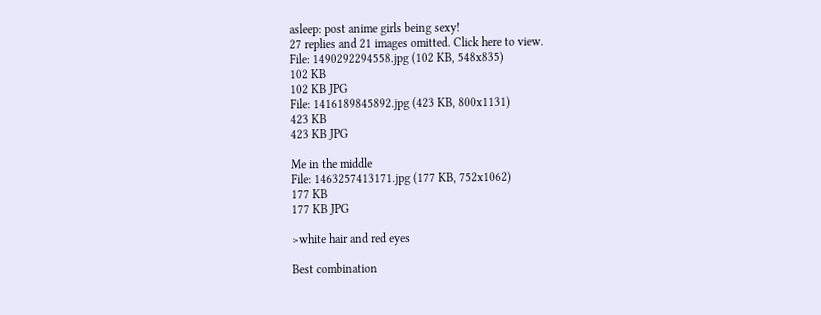asleep: post anime girls being sexy!
27 replies and 21 images omitted. Click here to view.
File: 1490292294558.jpg (102 KB, 548x835)
102 KB
102 KB JPG
File: 1416189845892.jpg (423 KB, 800x1131)
423 KB
423 KB JPG

Me in the middle
File: 1463257413171.jpg (177 KB, 752x1062)
177 KB
177 KB JPG

>white hair and red eyes

Best combination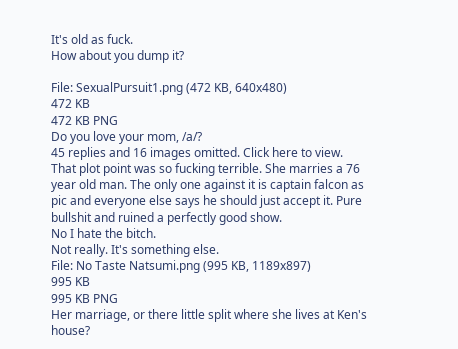It's old as fuck.
How about you dump it?

File: SexualPursuit1.png (472 KB, 640x480)
472 KB
472 KB PNG
Do you love your mom, /a/?
45 replies and 16 images omitted. Click here to view.
That plot point was so fucking terrible. She marries a 76 year old man. The only one against it is captain falcon as pic and everyone else says he should just accept it. Pure bullshit and ruined a perfectly good show.
No I hate the bitch.
Not really. It's something else.
File: No Taste Natsumi.png (995 KB, 1189x897)
995 KB
995 KB PNG
Her marriage, or there little split where she lives at Ken's house?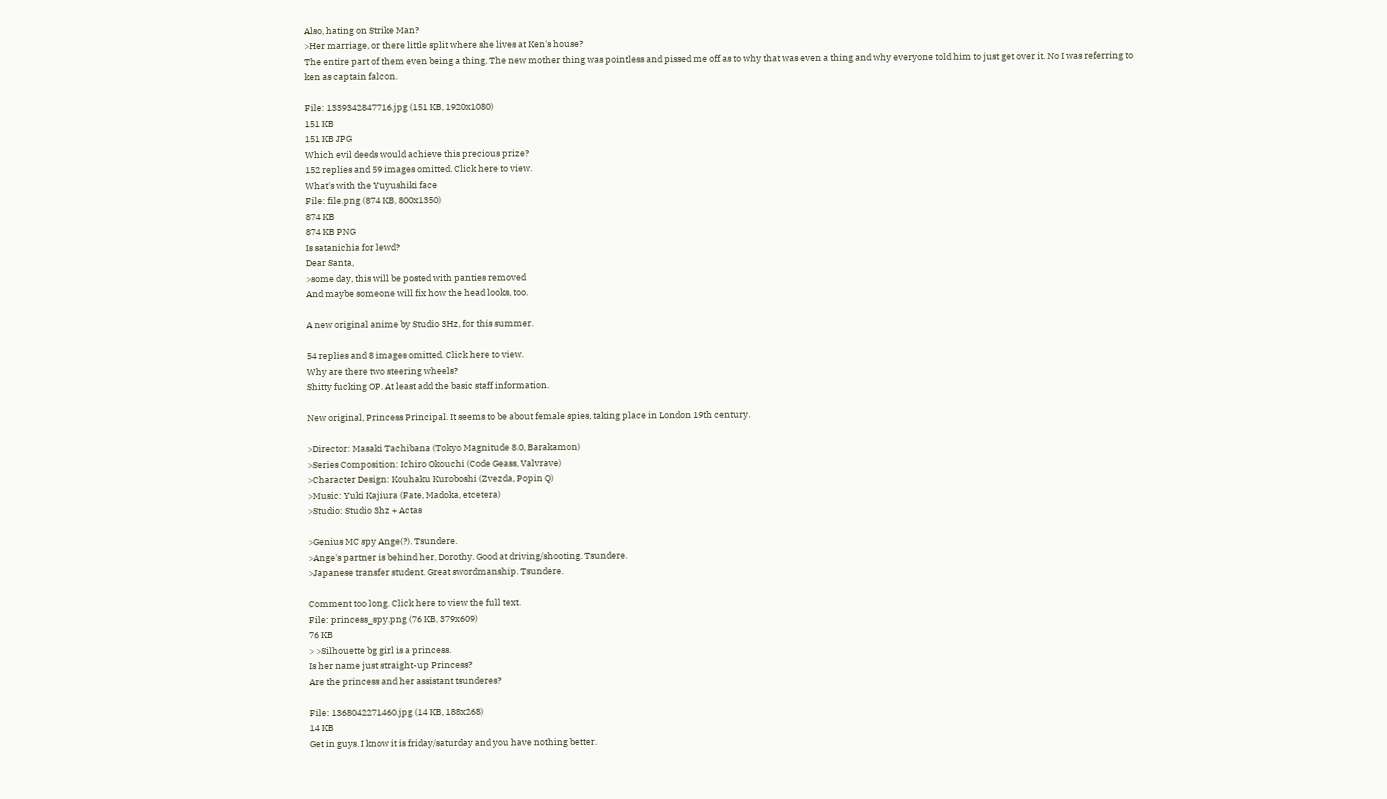Also, hating on Strike Man?
>Her marriage, or there little split where she lives at Ken's house?
The entire part of them even being a thing. The new mother thing was pointless and pissed me off as to why that was even a thing and why everyone told him to just get over it. No I was referring to ken as captain falcon.

File: 1339342847716.jpg (151 KB, 1920x1080)
151 KB
151 KB JPG
Which evil deeds would achieve this precious prize?
152 replies and 59 images omitted. Click here to view.
What's with the Yuyushiki face
File: file.png (874 KB, 800x1350)
874 KB
874 KB PNG
Is satanichia for lewd?
Dear Santa,
>some day, this will be posted with panties removed
And maybe someone will fix how the head looks, too.

A new original anime by Studio 3Hz, for this summer.

54 replies and 8 images omitted. Click here to view.
Why are there two steering wheels?
Shitty fucking OP. At least add the basic staff information.

New original, Princess Principal. It seems to be about female spies, taking place in London 19th century.

>Director: Masaki Tachibana (Tokyo Magnitude 8.0, Barakamon)
>Series Composition: Ichiro Okouchi (Code Geass, Valvrave)
>Character Design: Kouhaku Kuroboshi (Zvezda, Popin Q)
>Music: Yuki Kajiura (Fate, Madoka, etcetera)
>Studio: Studio 3hz + Actas

>Genius MC spy Ange(?). Tsundere.
>Ange's partner is behind her, Dorothy. Good at driving/shooting. Tsundere.
>Japanese transfer student. Great swordmanship. Tsundere.

Comment too long. Click here to view the full text.
File: princess_spy.png (76 KB, 379x609)
76 KB
> >Silhouette bg girl is a princess.
Is her name just straight-up Princess?
Are the princess and her assistant tsunderes?

File: 1368042271460.jpg (14 KB, 188x268)
14 KB
Get in guys. I know it is friday/saturday and you have nothing better.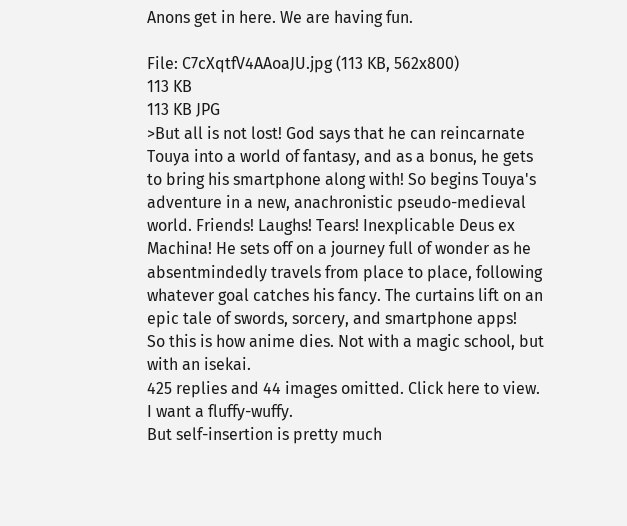Anons get in here. We are having fun.

File: C7cXqtfV4AAoaJU.jpg (113 KB, 562x800)
113 KB
113 KB JPG
>But all is not lost! God says that he can reincarnate Touya into a world of fantasy, and as a bonus, he gets to bring his smartphone along with! So begins Touya's adventure in a new, anachronistic pseudo-medieval world. Friends! Laughs! Tears! Inexplicable Deus ex Machina! He sets off on a journey full of wonder as he absentmindedly travels from place to place, following whatever goal catches his fancy. The curtains lift on an epic tale of swords, sorcery, and smartphone apps!
So this is how anime dies. Not with a magic school, but with an isekai.
425 replies and 44 images omitted. Click here to view.
I want a fluffy-wuffy.
But self-insertion is pretty much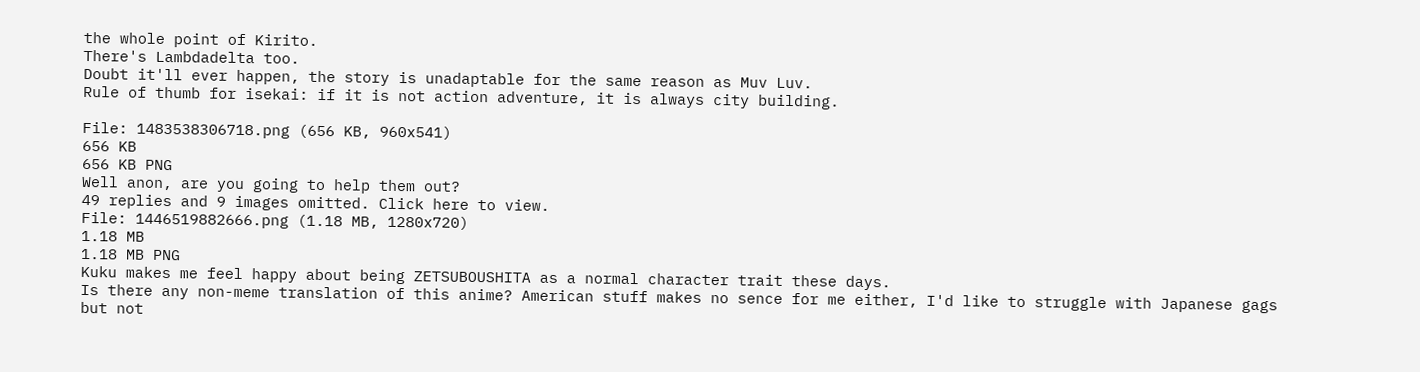the whole point of Kirito.
There's Lambdadelta too.
Doubt it'll ever happen, the story is unadaptable for the same reason as Muv Luv.
Rule of thumb for isekai: if it is not action adventure, it is always city building.

File: 1483538306718.png (656 KB, 960x541)
656 KB
656 KB PNG
Well anon, are you going to help them out?
49 replies and 9 images omitted. Click here to view.
File: 1446519882666.png (1.18 MB, 1280x720)
1.18 MB
1.18 MB PNG
Kuku makes me feel happy about being ZETSUBOUSHITA as a normal character trait these days.
Is there any non-meme translation of this anime? American stuff makes no sence for me either, I'd like to struggle with Japanese gags but not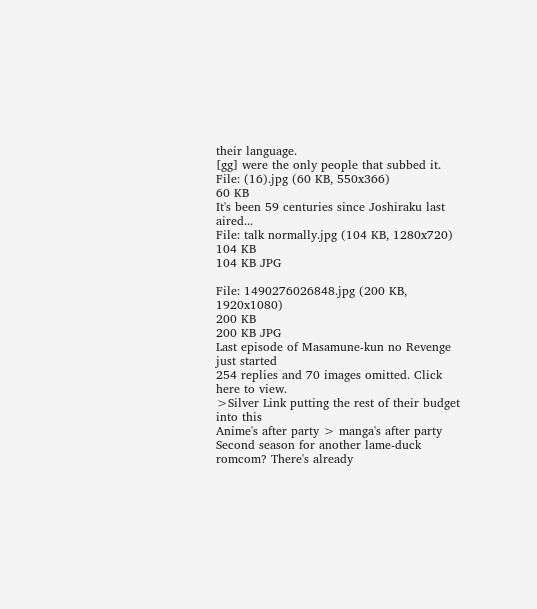their language.
[gg] were the only people that subbed it.
File: (16).jpg (60 KB, 550x366)
60 KB
It's been 59 centuries since Joshiraku last aired...
File: talk normally.jpg (104 KB, 1280x720)
104 KB
104 KB JPG

File: 1490276026848.jpg (200 KB, 1920x1080)
200 KB
200 KB JPG
Last episode of Masamune-kun no Revenge just started
254 replies and 70 images omitted. Click here to view.
>Silver Link putting the rest of their budget into this
Anime's after party > manga's after party
Second season for another lame-duck romcom? There's already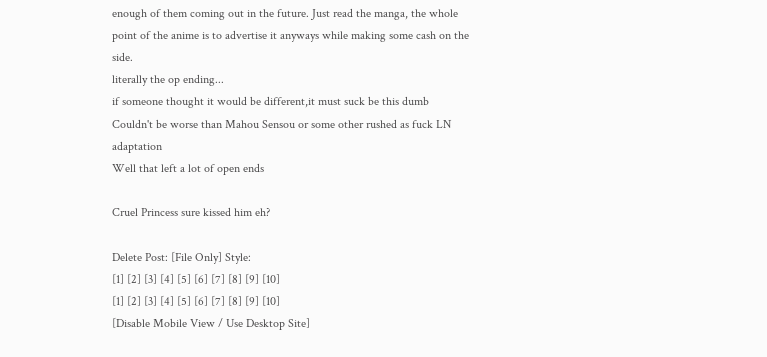enough of them coming out in the future. Just read the manga, the whole point of the anime is to advertise it anyways while making some cash on the side.
literally the op ending...
if someone thought it would be different,it must suck be this dumb
Couldn't be worse than Mahou Sensou or some other rushed as fuck LN adaptation
Well that left a lot of open ends

Cruel Princess sure kissed him eh?

Delete Post: [File Only] Style:
[1] [2] [3] [4] [5] [6] [7] [8] [9] [10]
[1] [2] [3] [4] [5] [6] [7] [8] [9] [10]
[Disable Mobile View / Use Desktop Site]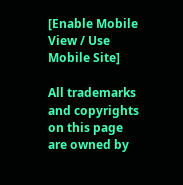[Enable Mobile View / Use Mobile Site]

All trademarks and copyrights on this page are owned by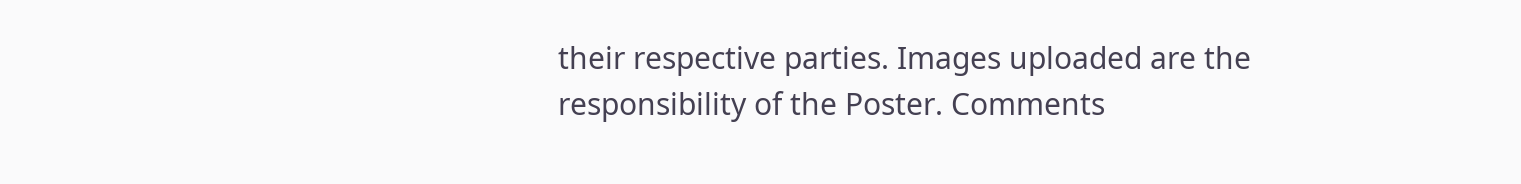their respective parties. Images uploaded are the responsibility of the Poster. Comments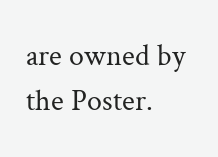are owned by the Poster.